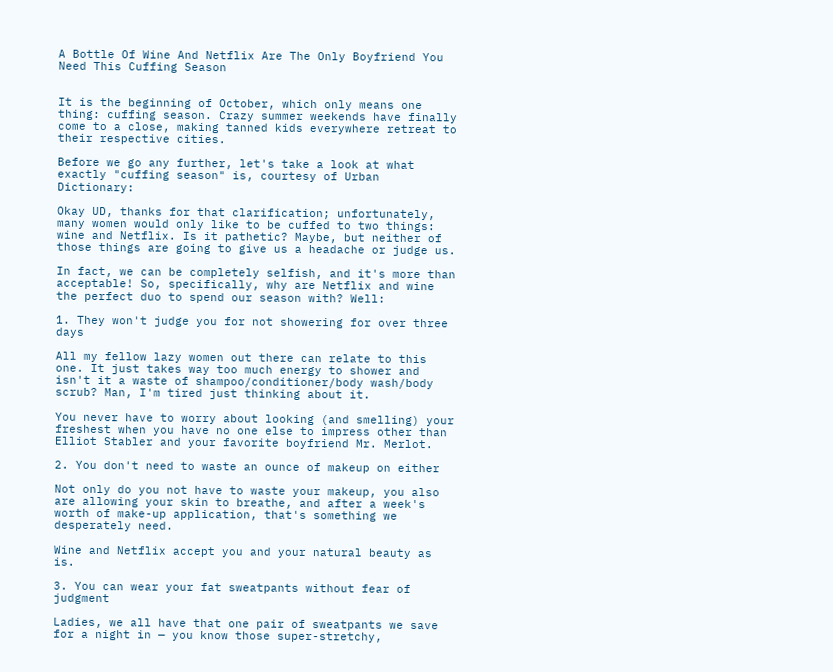A Bottle Of Wine And Netflix Are The Only Boyfriend You Need This Cuffing Season


It is the beginning of October, which only means one thing: cuffing season. Crazy summer weekends have finally come to a close, making tanned kids everywhere retreat to their respective cities.

Before we go any further, let's take a look at what exactly "cuffing season" is, courtesy of Urban Dictionary:

Okay UD, thanks for that clarification; unfortunately, many women would only like to be cuffed to two things: wine and Netflix. Is it pathetic? Maybe, but neither of those things are going to give us a headache or judge us.

In fact, we can be completely selfish, and it's more than acceptable! So, specifically, why are Netflix and wine the perfect duo to spend our season with? Well:

1. They won't judge you for not showering for over three days

All my fellow lazy women out there can relate to this one. It just takes way too much energy to shower and isn't it a waste of shampoo/conditioner/body wash/body scrub? Man, I'm tired just thinking about it.

You never have to worry about looking (and smelling) your freshest when you have no one else to impress other than Elliot Stabler and your favorite boyfriend Mr. Merlot.

2. You don't need to waste an ounce of makeup on either

Not only do you not have to waste your makeup, you also are allowing your skin to breathe, and after a week's worth of make-up application, that's something we desperately need.

Wine and Netflix accept you and your natural beauty as is.

3. You can wear your fat sweatpants without fear of judgment

Ladies, we all have that one pair of sweatpants we save for a night in — you know those super-stretchy,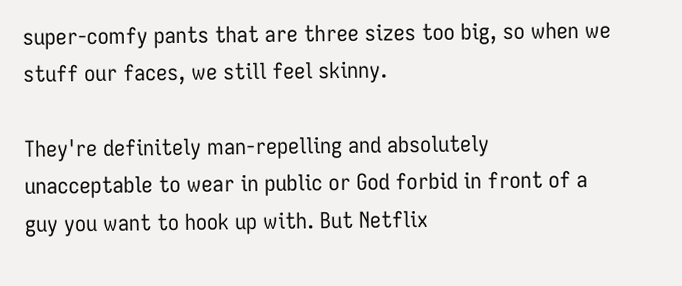super-comfy pants that are three sizes too big, so when we stuff our faces, we still feel skinny.

They're definitely man-repelling and absolutely unacceptable to wear in public or God forbid in front of a guy you want to hook up with. But Netflix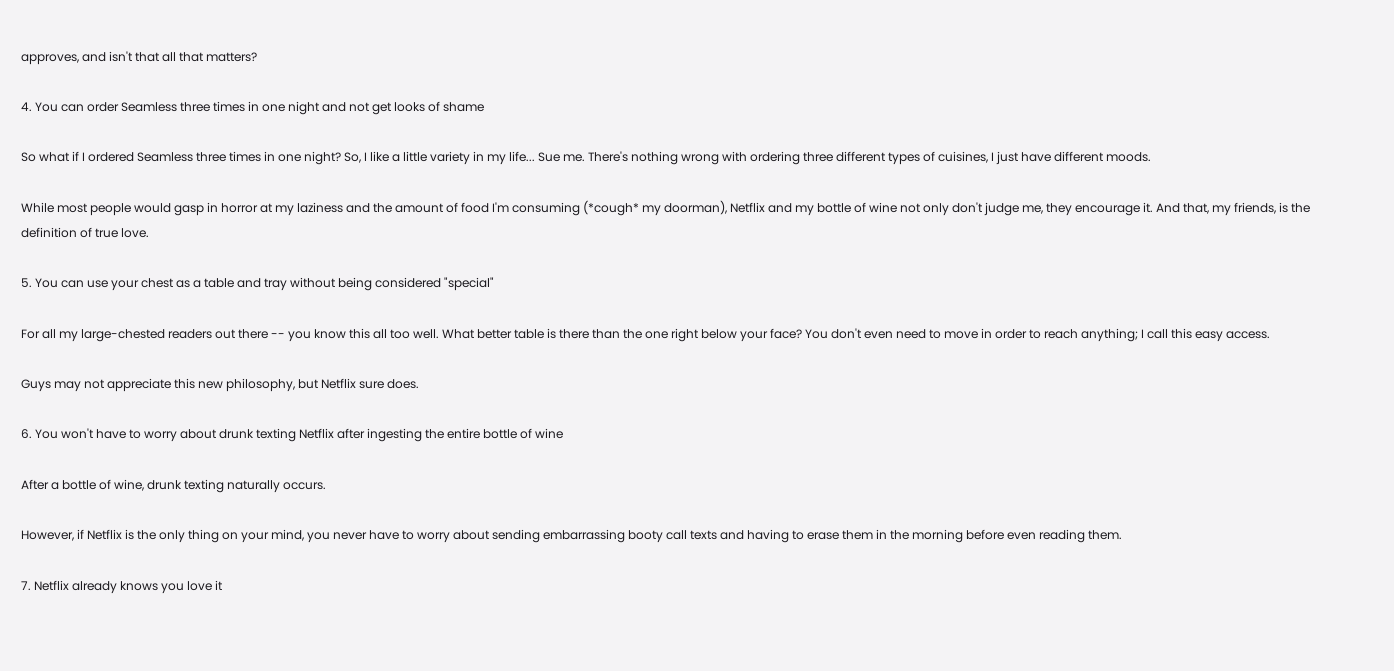approves, and isn't that all that matters?

4. You can order Seamless three times in one night and not get looks of shame

So what if I ordered Seamless three times in one night? So, I like a little variety in my life... Sue me. There's nothing wrong with ordering three different types of cuisines, I just have different moods.

While most people would gasp in horror at my laziness and the amount of food I'm consuming (*cough* my doorman), Netflix and my bottle of wine not only don't judge me, they encourage it. And that, my friends, is the definition of true love.

5. You can use your chest as a table and tray without being considered "special"

For all my large-chested readers out there -- you know this all too well. What better table is there than the one right below your face? You don't even need to move in order to reach anything; I call this easy access.

Guys may not appreciate this new philosophy, but Netflix sure does.

6. You won't have to worry about drunk texting Netflix after ingesting the entire bottle of wine

After a bottle of wine, drunk texting naturally occurs.

However, if Netflix is the only thing on your mind, you never have to worry about sending embarrassing booty call texts and having to erase them in the morning before even reading them.

7. Netflix already knows you love it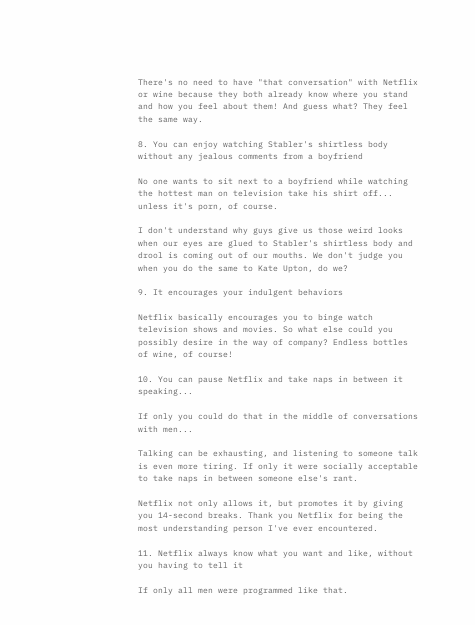There's no need to have "that conversation" with Netflix or wine because they both already know where you stand and how you feel about them! And guess what? They feel the same way.

8. You can enjoy watching Stabler's shirtless body without any jealous comments from a boyfriend

No one wants to sit next to a boyfriend while watching the hottest man on television take his shirt off... unless it's porn, of course.

I don't understand why guys give us those weird looks when our eyes are glued to Stabler's shirtless body and drool is coming out of our mouths. We don't judge you when you do the same to Kate Upton, do we?

9. It encourages your indulgent behaviors

Netflix basically encourages you to binge watch television shows and movies. So what else could you possibly desire in the way of company? Endless bottles of wine, of course!

10. You can pause Netflix and take naps in between it speaking...

If only you could do that in the middle of conversations with men...

Talking can be exhausting, and listening to someone talk is even more tiring. If only it were socially acceptable to take naps in between someone else's rant.

Netflix not only allows it, but promotes it by giving you 14-second breaks. Thank you Netflix for being the most understanding person I've ever encountered.

11. Netflix always know what you want and like, without you having to tell it

If only all men were programmed like that.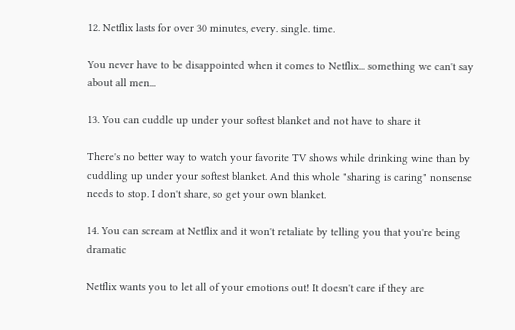12. Netflix lasts for over 30 minutes, every. single. time.

You never have to be disappointed when it comes to Netflix... something we can't say about all men...

13. You can cuddle up under your softest blanket and not have to share it

There's no better way to watch your favorite TV shows while drinking wine than by cuddling up under your softest blanket. And this whole "sharing is caring" nonsense needs to stop. I don't share, so get your own blanket.

14. You can scream at Netflix and it won't retaliate by telling you that you're being dramatic

Netflix wants you to let all of your emotions out! It doesn't care if they are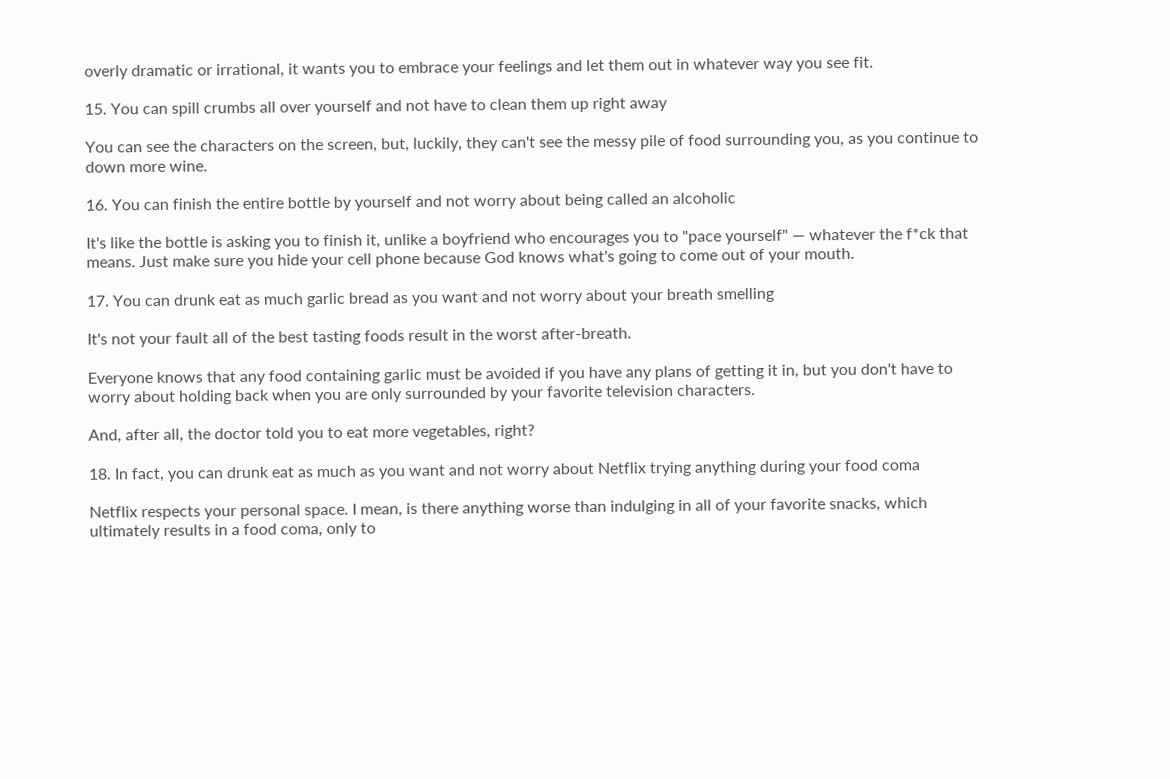overly dramatic or irrational, it wants you to embrace your feelings and let them out in whatever way you see fit.

15. You can spill crumbs all over yourself and not have to clean them up right away

You can see the characters on the screen, but, luckily, they can't see the messy pile of food surrounding you, as you continue to down more wine.

16. You can finish the entire bottle by yourself and not worry about being called an alcoholic

It's like the bottle is asking you to finish it, unlike a boyfriend who encourages you to "pace yourself" — whatever the f*ck that means. Just make sure you hide your cell phone because God knows what's going to come out of your mouth.

17. You can drunk eat as much garlic bread as you want and not worry about your breath smelling

It's not your fault all of the best tasting foods result in the worst after-breath.

Everyone knows that any food containing garlic must be avoided if you have any plans of getting it in, but you don't have to worry about holding back when you are only surrounded by your favorite television characters.

And, after all, the doctor told you to eat more vegetables, right?

18. In fact, you can drunk eat as much as you want and not worry about Netflix trying anything during your food coma

Netflix respects your personal space. I mean, is there anything worse than indulging in all of your favorite snacks, which ultimately results in a food coma, only to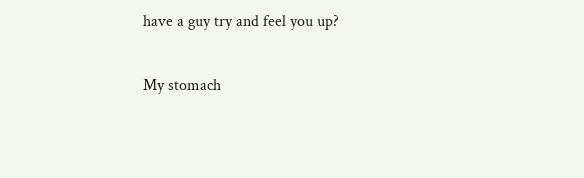have a guy try and feel you up?

My stomach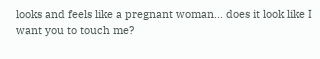looks and feels like a pregnant woman... does it look like I want you to touch me?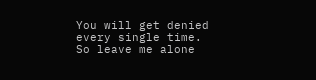You will get denied every single time. So leave me alone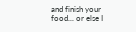and finish your food... or else I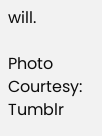will.

Photo Courtesy: Tumblr